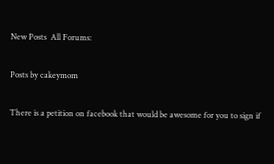New Posts  All Forums:

Posts by cakeymom

There is a petition on facebook that would be awesome for you to sign if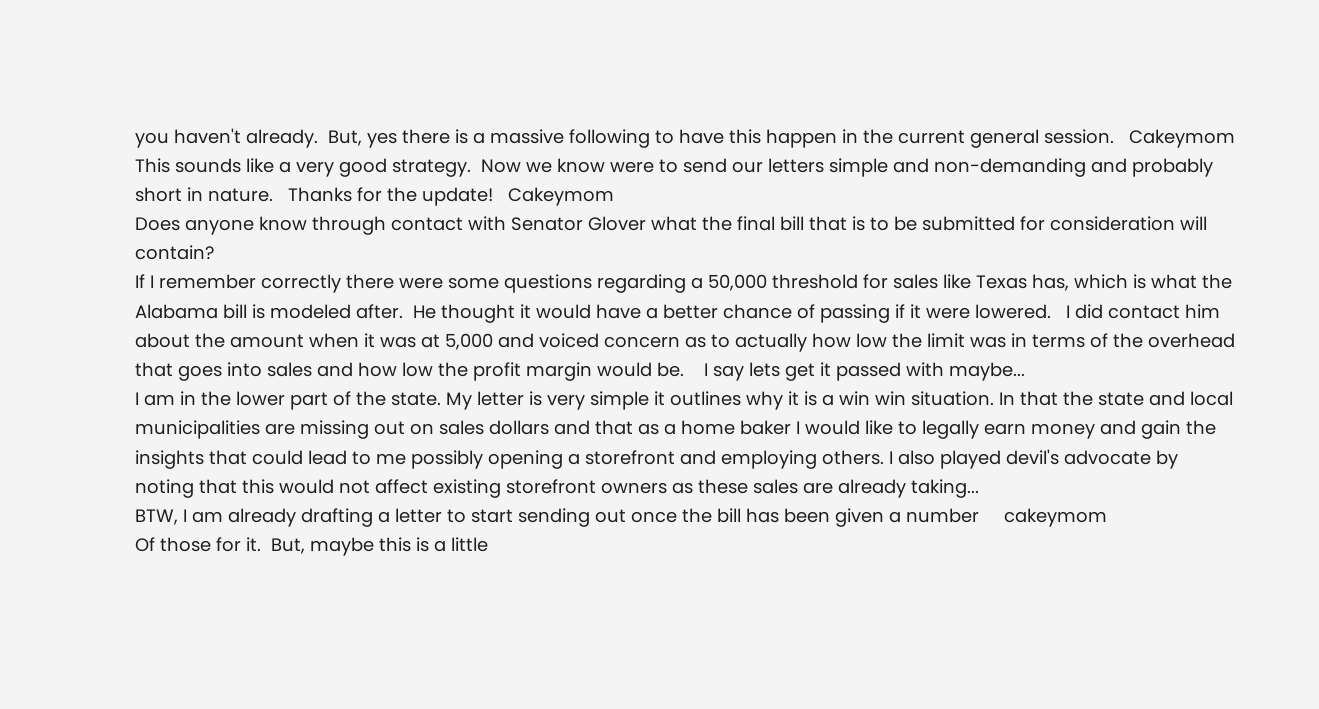you haven't already.  But, yes there is a massive following to have this happen in the current general session.   Cakeymom
This sounds like a very good strategy.  Now we know were to send our letters simple and non-demanding and probably short in nature.   Thanks for the update!   Cakeymom
Does anyone know through contact with Senator Glover what the final bill that is to be submitted for consideration will contain?
If I remember correctly there were some questions regarding a 50,000 threshold for sales like Texas has, which is what the Alabama bill is modeled after.  He thought it would have a better chance of passing if it were lowered.   I did contact him about the amount when it was at 5,000 and voiced concern as to actually how low the limit was in terms of the overhead that goes into sales and how low the profit margin would be.    I say lets get it passed with maybe...
I am in the lower part of the state. My letter is very simple it outlines why it is a win win situation. In that the state and local municipalities are missing out on sales dollars and that as a home baker I would like to legally earn money and gain the insights that could lead to me possibly opening a storefront and employing others. I also played devil's advocate by noting that this would not affect existing storefront owners as these sales are already taking...
BTW, I am already drafting a letter to start sending out once the bill has been given a number     cakeymom
Of those for it.  But, maybe this is a little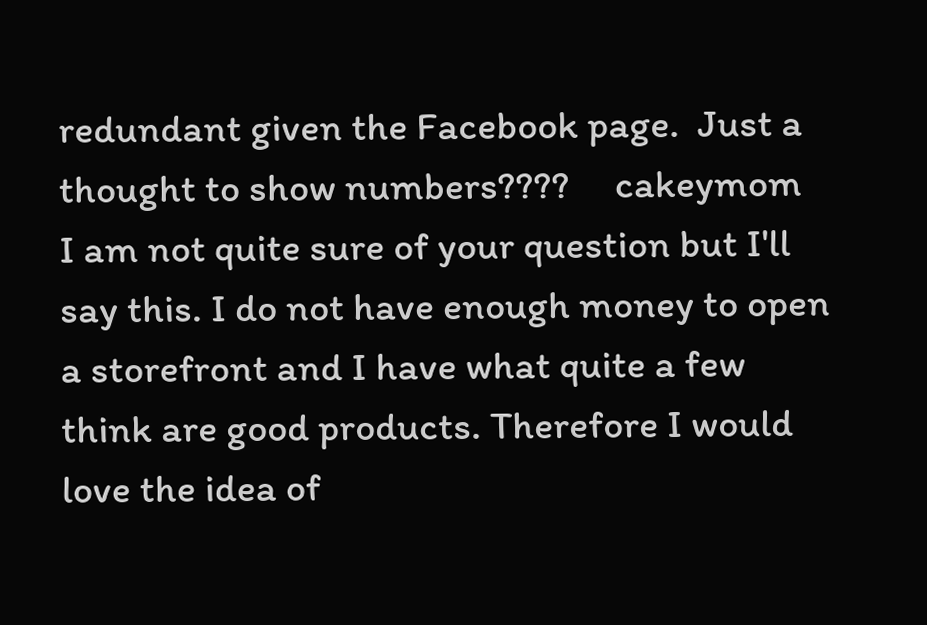redundant given the Facebook page.  Just a thought to show numbers????     cakeymom
I am not quite sure of your question but I'll say this. I do not have enough money to open a storefront and I have what quite a few think are good products. Therefore I would love the idea of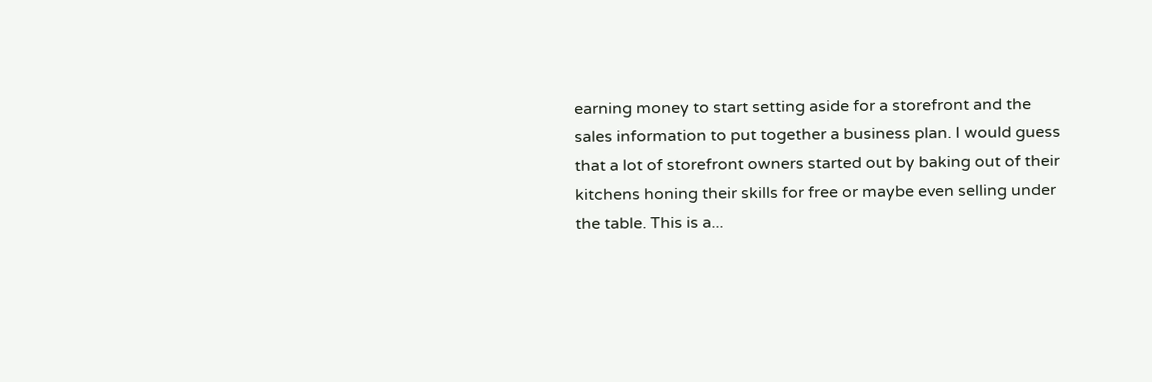earning money to start setting aside for a storefront and the sales information to put together a business plan. I would guess that a lot of storefront owners started out by baking out of their kitchens honing their skills for free or maybe even selling under the table. This is a...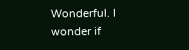Wonderful. I wonder if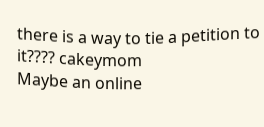there is a way to tie a petition to it???? cakeymom
Maybe an online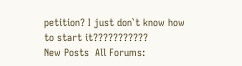petition? I just don`t know how to start it???????????
New Posts  All Forums: